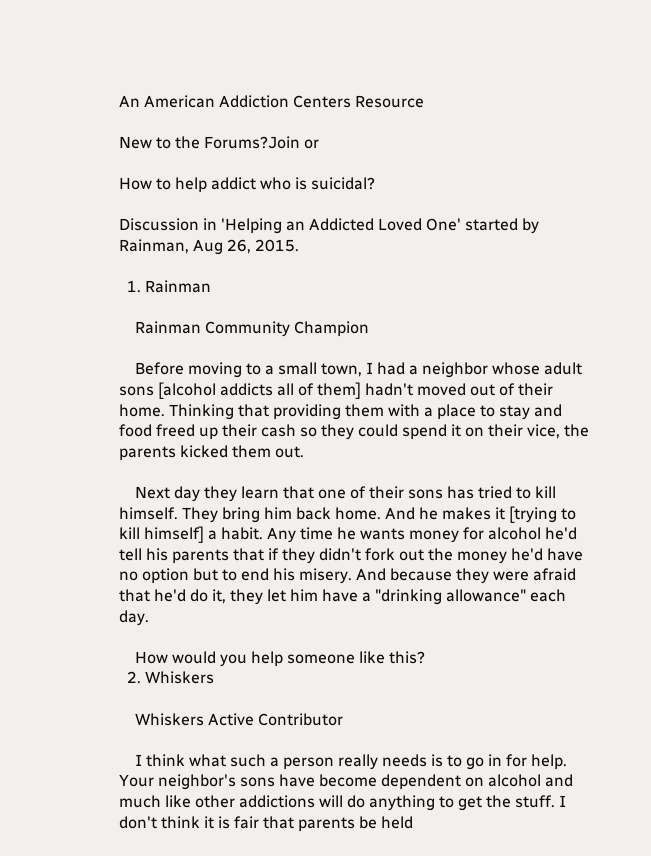An American Addiction Centers Resource

New to the Forums?Join or

How to help addict who is suicidal?

Discussion in 'Helping an Addicted Loved One' started by Rainman, Aug 26, 2015.

  1. Rainman

    Rainman Community Champion

    Before moving to a small town, I had a neighbor whose adult sons [alcohol addicts all of them] hadn't moved out of their home. Thinking that providing them with a place to stay and food freed up their cash so they could spend it on their vice, the parents kicked them out.

    Next day they learn that one of their sons has tried to kill himself. They bring him back home. And he makes it [trying to kill himself] a habit. Any time he wants money for alcohol he'd tell his parents that if they didn't fork out the money he'd have no option but to end his misery. And because they were afraid that he'd do it, they let him have a "drinking allowance" each day.

    How would you help someone like this?
  2. Whiskers

    Whiskers Active Contributor

    I think what such a person really needs is to go in for help. Your neighbor's sons have become dependent on alcohol and much like other addictions will do anything to get the stuff. I don't think it is fair that parents be held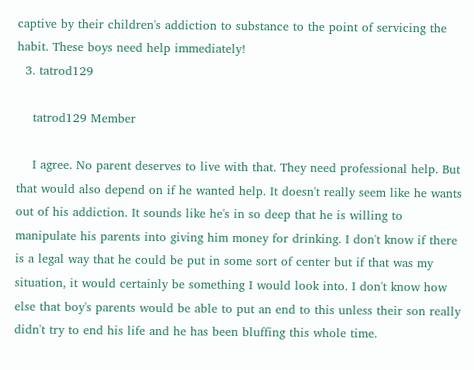captive by their children's addiction to substance to the point of servicing the habit. These boys need help immediately!
  3. tatrod129

    tatrod129 Member

    I agree. No parent deserves to live with that. They need professional help. But that would also depend on if he wanted help. It doesn't really seem like he wants out of his addiction. It sounds like he's in so deep that he is willing to manipulate his parents into giving him money for drinking. I don't know if there is a legal way that he could be put in some sort of center but if that was my situation, it would certainly be something I would look into. I don't know how else that boy's parents would be able to put an end to this unless their son really didn't try to end his life and he has been bluffing this whole time.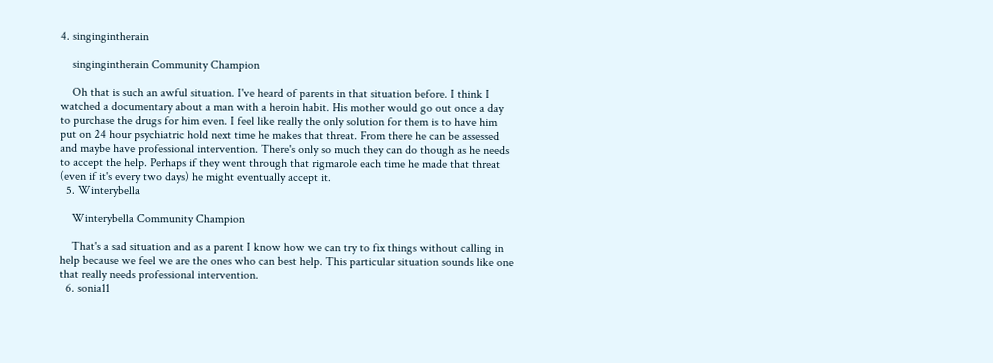4. singingintherain

    singingintherain Community Champion

    Oh that is such an awful situation. I've heard of parents in that situation before. I think I watched a documentary about a man with a heroin habit. His mother would go out once a day to purchase the drugs for him even. I feel like really the only solution for them is to have him put on 24 hour psychiatric hold next time he makes that threat. From there he can be assessed and maybe have professional intervention. There's only so much they can do though as he needs to accept the help. Perhaps if they went through that rigmarole each time he made that threat (even if it's every two days) he might eventually accept it.
  5. Winterybella

    Winterybella Community Champion

    That's a sad situation and as a parent I know how we can try to fix things without calling in help because we feel we are the ones who can best help. This particular situation sounds like one that really needs professional intervention.
  6. sonia11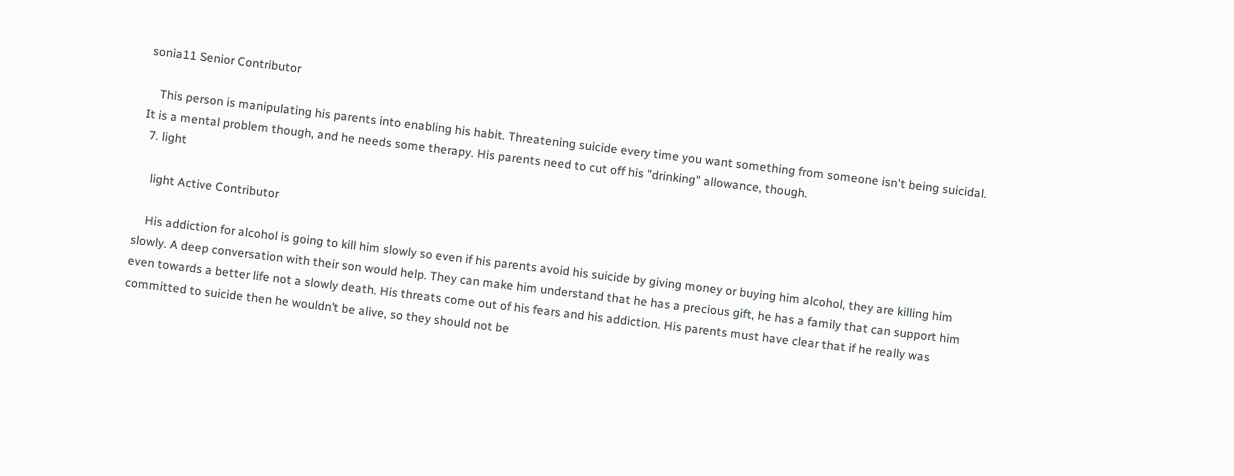sonia11 Senior Contributor

    This person is manipulating his parents into enabling his habit. Threatening suicide every time you want something from someone isn't being suicidal. It is a mental problem though, and he needs some therapy. His parents need to cut off his "drinking" allowance, though.
  7. light

    light Active Contributor

    His addiction for alcohol is going to kill him slowly so even if his parents avoid his suicide by giving money or buying him alcohol, they are killing him slowly. A deep conversation with their son would help. They can make him understand that he has a precious gift, he has a family that can support him even towards a better life not a slowly death. His threats come out of his fears and his addiction. His parents must have clear that if he really was committed to suicide then he wouldn’t be alive, so they should not be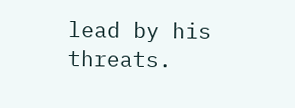lead by his threats.